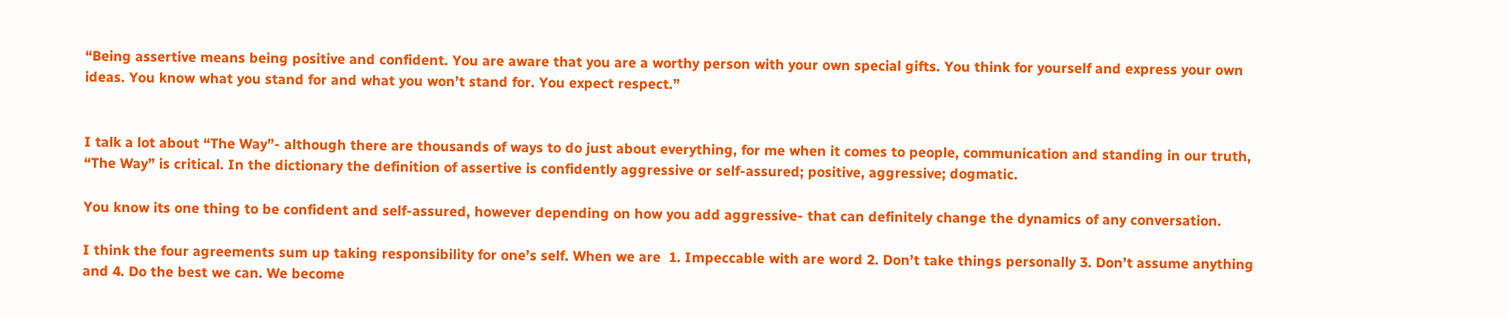“Being assertive means being positive and confident. You are aware that you are a worthy person with your own special gifts. You think for yourself and express your own ideas. You know what you stand for and what you won’t stand for. You expect respect.”


I talk a lot about “The Way”- although there are thousands of ways to do just about everything, for me when it comes to people, communication and standing in our truth, “The Way” is critical. In the dictionary the definition of assertive is confidently aggressive or self-assured; positive, aggressive; dogmatic.

You know its one thing to be confident and self-assured, however depending on how you add aggressive- that can definitely change the dynamics of any conversation.

I think the four agreements sum up taking responsibility for one’s self. When we are  1. Impeccable with are word 2. Don’t take things personally 3. Don’t assume anything and 4. Do the best we can. We become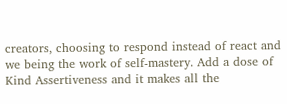creators, choosing to respond instead of react and we being the work of self-mastery. Add a dose of Kind Assertiveness and it makes all the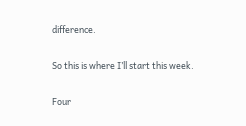difference.

So this is where I’ll start this week.

Four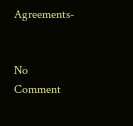Agreements-


No Comment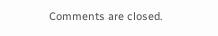Comments are closed.